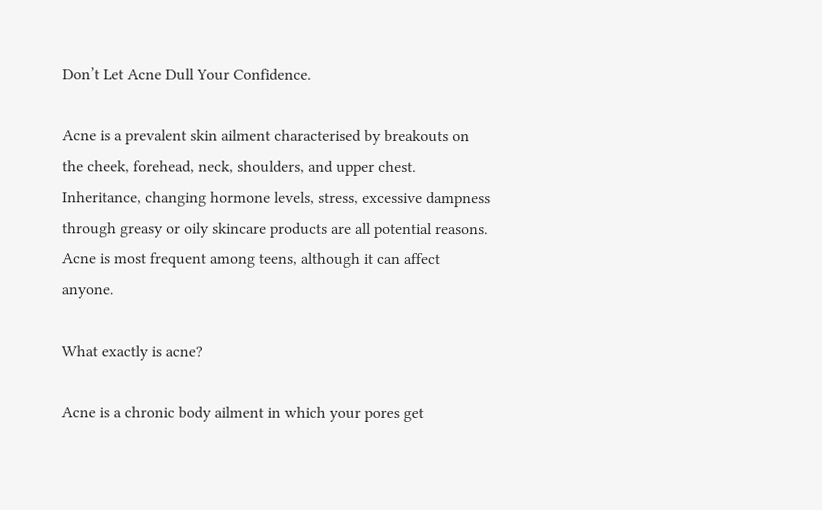Don’t Let Acne Dull Your Confidence.

Acne is a prevalent skin ailment characterised by breakouts on the cheek, forehead, neck, shoulders, and upper chest. Inheritance, changing hormone levels, stress, excessive dampness through greasy or oily skincare products are all potential reasons. Acne is most frequent among teens, although it can affect anyone.

What exactly is acne?

Acne is a chronic body ailment in which your pores get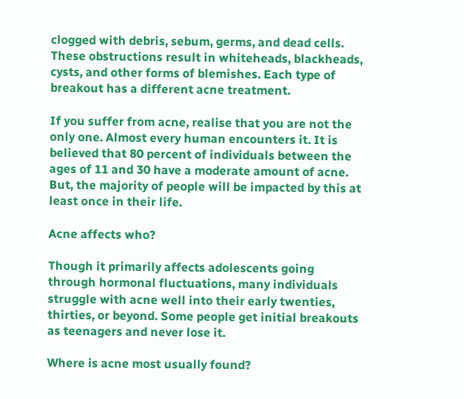clogged with debris, sebum, germs, and dead cells. These obstructions result in whiteheads, blackheads, cysts, and other forms of blemishes. Each type of breakout has a different acne treatment.

If you suffer from acne, realise that you are not the only one. Almost every human encounters it. It is believed that 80 percent of individuals between the ages of 11 and 30 have a moderate amount of acne. But, the majority of people will be impacted by this at least once in their life.

Acne affects who?

Though it primarily affects adolescents going through hormonal fluctuations, many individuals struggle with acne well into their early twenties, thirties, or beyond. Some people get initial breakouts as teenagers and never lose it.

Where is acne most usually found?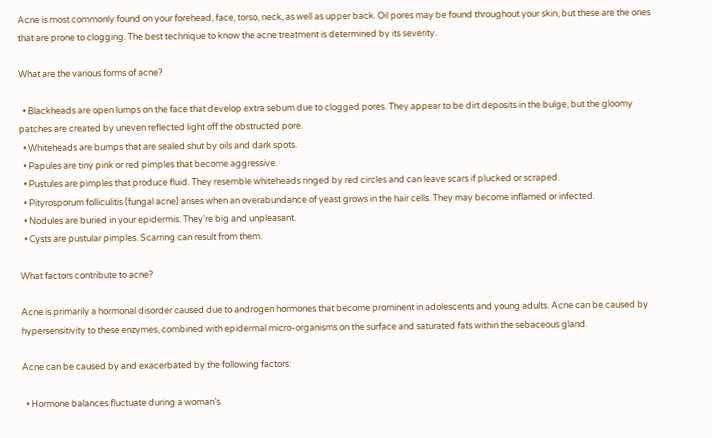Acne is most commonly found on your forehead, face, torso, neck, as well as upper back. Oil pores may be found throughout your skin, but these are the ones that are prone to clogging. The best technique to know the acne treatment is determined by its severity.

What are the various forms of acne?

  • Blackheads are open lumps on the face that develop extra sebum due to clogged pores. They appear to be dirt deposits in the bulge, but the gloomy patches are created by uneven reflected light off the obstructed pore.
  • Whiteheads are bumps that are sealed shut by oils and dark spots.
  • Papules are tiny pink or red pimples that become aggressive.
  • Pustules are pimples that produce fluid. They resemble whiteheads ringed by red circles and can leave scars if plucked or scraped.
  • Pityrosporum folliculitis (fungal acne) arises when an overabundance of yeast grows in the hair cells. They may become inflamed or infected.
  • Nodules are buried in your epidermis. They’re big and unpleasant.
  • Cysts are pustular pimples. Scarring can result from them.

What factors contribute to acne?

Acne is primarily a hormonal disorder caused due to androgen hormones that become prominent in adolescents and young adults. Acne can be caused by hypersensitivity to these enzymes, combined with epidermal micro-organisms on the surface and saturated fats within the sebaceous gland.

Acne can be caused by and exacerbated by the following factors:

  • Hormone balances fluctuate during a woman’s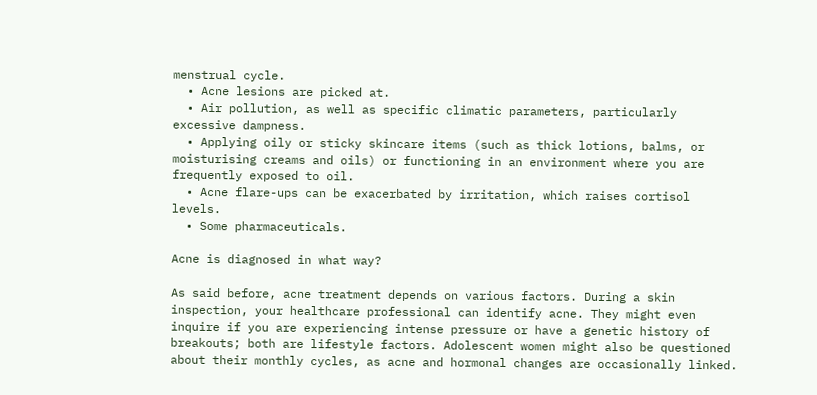menstrual cycle.
  • Acne lesions are picked at.
  • Air pollution, as well as specific climatic parameters, particularly excessive dampness.
  • Applying oily or sticky skincare items (such as thick lotions, balms, or moisturising creams and oils) or functioning in an environment where you are frequently exposed to oil.
  • Acne flare-ups can be exacerbated by irritation, which raises cortisol levels.
  • Some pharmaceuticals.

Acne is diagnosed in what way?

As said before, acne treatment depends on various factors. During a skin inspection, your healthcare professional can identify acne. They might even inquire if you are experiencing intense pressure or have a genetic history of breakouts; both are lifestyle factors. Adolescent women might also be questioned about their monthly cycles, as acne and hormonal changes are occasionally linked.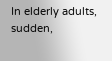In elderly adults, sudden,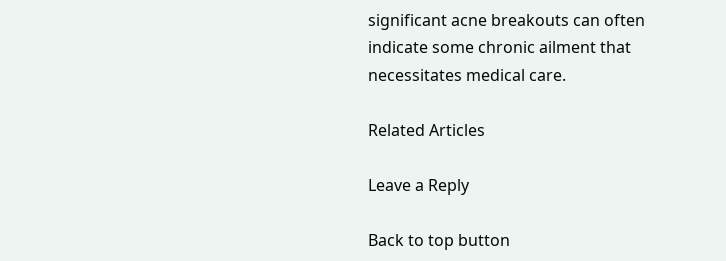significant acne breakouts can often indicate some chronic ailment that necessitates medical care.

Related Articles

Leave a Reply

Back to top button